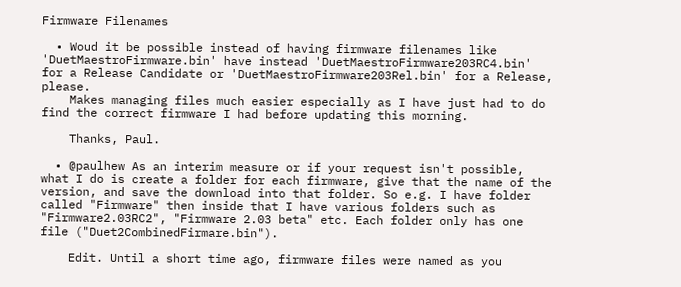Firmware Filenames

  • Woud it be possible instead of having firmware filenames like 'DuetMaestroFirmware.bin' have instead 'DuetMaestroFirmware203RC4.bin' for a Release Candidate or 'DuetMaestroFirmware203Rel.bin' for a Release, please.
    Makes managing files much easier especially as I have just had to do find the correct firmware I had before updating this morning.

    Thanks, Paul.

  • @paulhew As an interim measure or if your request isn't possible, what I do is create a folder for each firmware, give that the name of the version, and save the download into that folder. So e.g. I have folder called "Firmware" then inside that I have various folders such as "Firmware2.03RC2", "Firmware 2.03 beta" etc. Each folder only has one file ("Duet2CombinedFirmare.bin").

    Edit. Until a short time ago, firmware files were named as you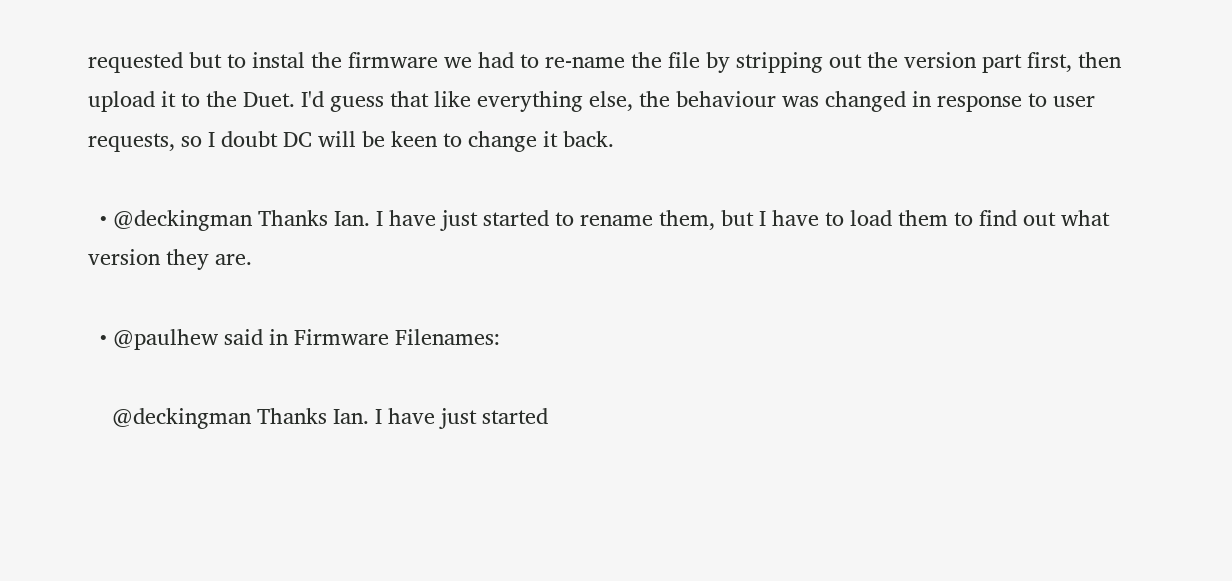requested but to instal the firmware we had to re-name the file by stripping out the version part first, then upload it to the Duet. I'd guess that like everything else, the behaviour was changed in response to user requests, so I doubt DC will be keen to change it back.

  • @deckingman Thanks Ian. I have just started to rename them, but I have to load them to find out what version they are.

  • @paulhew said in Firmware Filenames:

    @deckingman Thanks Ian. I have just started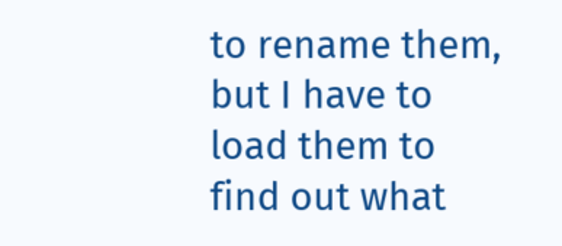to rename them, but I have to load them to find out what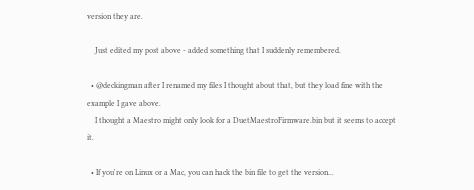version they are.

    Just edited my post above - added something that I suddenly remembered.

  • @deckingman after I renamed my files I thought about that, but they load fine with the example I gave above.
    I thought a Maestro might only look for a DuetMaestroFirmware.bin but it seems to accept it.

  • If you're on Linux or a Mac, you can hack the bin file to get the version...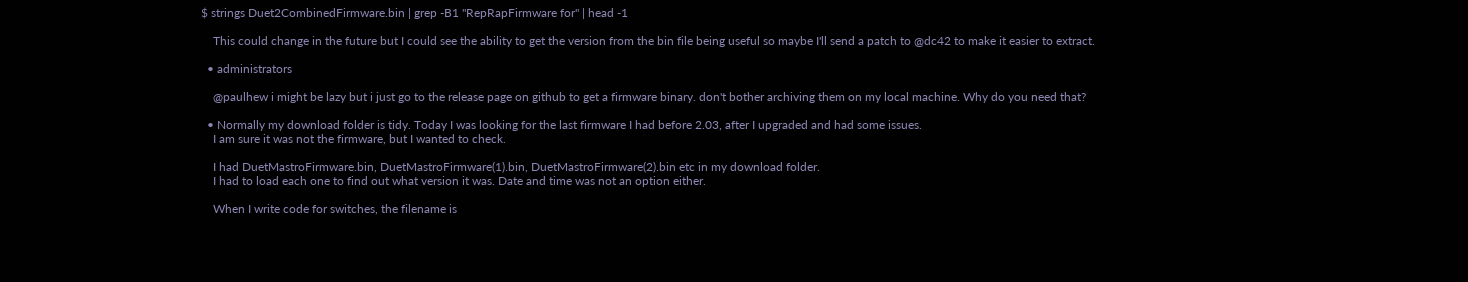$ strings Duet2CombinedFirmware.bin | grep -B1 "RepRapFirmware for" | head -1

    This could change in the future but I could see the ability to get the version from the bin file being useful so maybe I'll send a patch to @dc42 to make it easier to extract.

  • administrators

    @paulhew i might be lazy but i just go to the release page on github to get a firmware binary. don't bother archiving them on my local machine. Why do you need that?

  • Normally my download folder is tidy. Today I was looking for the last firmware I had before 2.03, after I upgraded and had some issues.
    I am sure it was not the firmware, but I wanted to check.

    I had DuetMastroFirmware.bin, DuetMastroFirmware(1).bin, DuetMastroFirmware(2).bin etc in my download folder.
    I had to load each one to find out what version it was. Date and time was not an option either.

    When I write code for switches, the filename is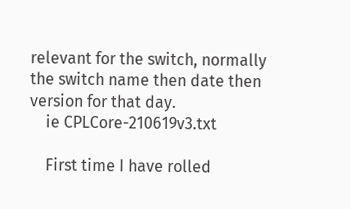relevant for the switch, normally the switch name then date then version for that day.
    ie CPLCore-210619v3.txt

    First time I have rolled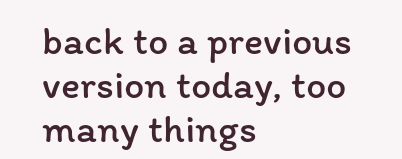back to a previous version today, too many things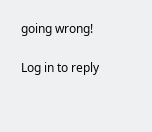going wrong!

Log in to reply